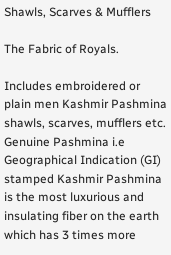Shawls, Scarves & Mufflers

The Fabric of Royals.

Includes embroidered or plain men Kashmir Pashmina shawls, scarves, mufflers etc. Genuine Pashmina i.e Geographical Indication (GI) stamped Kashmir Pashmina is the most luxurious and insulating fiber on the earth which has 3 times more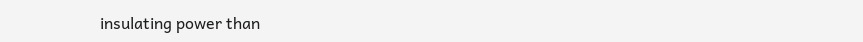insulating power than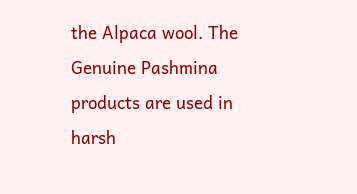the Alpaca wool. The Genuine Pashmina products are used in harsh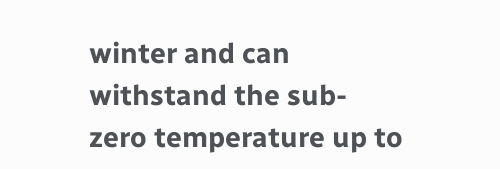winter and can withstand the sub-zero temperature up to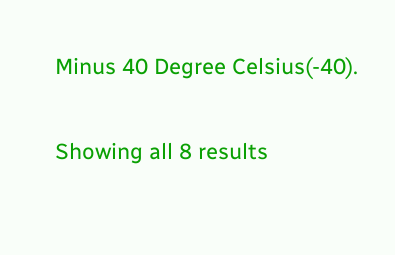Minus 40 Degree Celsius(-40).

Showing all 8 results